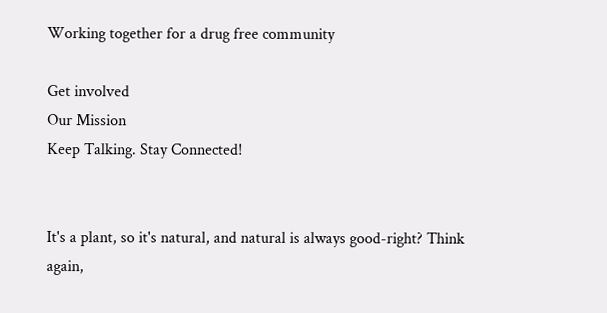Working together for a drug free community

Get involved
Our Mission
Keep Talking. Stay Connected!


It's a plant, so it's natural, and natural is always good-right? Think again,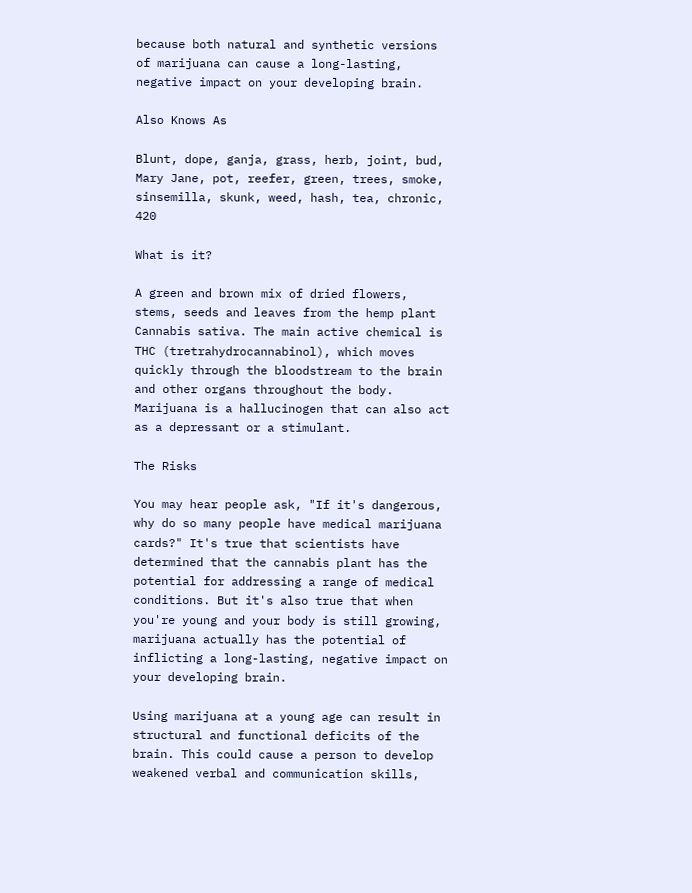because both natural and synthetic versions of marijuana can cause a long-lasting, negative impact on your developing brain.

Also Knows As

Blunt, dope, ganja, grass, herb, joint, bud, Mary Jane, pot, reefer, green, trees, smoke, sinsemilla, skunk, weed, hash, tea, chronic, 420

What is it?

A green and brown mix of dried flowers, stems, seeds and leaves from the hemp plant Cannabis sativa. The main active chemical is THC (tretrahydrocannabinol), which moves quickly through the bloodstream to the brain and other organs throughout the body. Marijuana is a hallucinogen that can also act as a depressant or a stimulant.

The Risks

You may hear people ask, "If it's dangerous, why do so many people have medical marijuana cards?" It's true that scientists have determined that the cannabis plant has the potential for addressing a range of medical conditions. But it's also true that when you're young and your body is still growing, marijuana actually has the potential of inflicting a long-lasting, negative impact on your developing brain.

Using marijuana at a young age can result in structural and functional deficits of the brain. This could cause a person to develop weakened verbal and communication skills,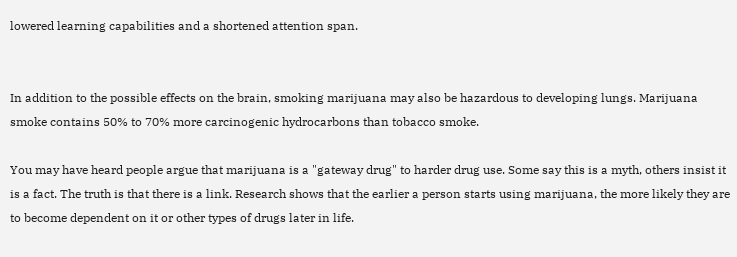lowered learning capabilities and a shortened attention span.


In addition to the possible effects on the brain, smoking marijuana may also be hazardous to developing lungs. Marijuana smoke contains 50% to 70% more carcinogenic hydrocarbons than tobacco smoke.

You may have heard people argue that marijuana is a "gateway drug" to harder drug use. Some say this is a myth, others insist it is a fact. The truth is that there is a link. Research shows that the earlier a person starts using marijuana, the more likely they are to become dependent on it or other types of drugs later in life.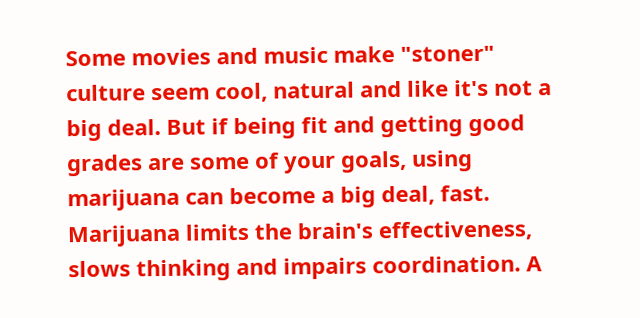Some movies and music make "stoner" culture seem cool, natural and like it's not a big deal. But if being fit and getting good grades are some of your goals, using marijuana can become a big deal, fast. Marijuana limits the brain's effectiveness, slows thinking and impairs coordination. A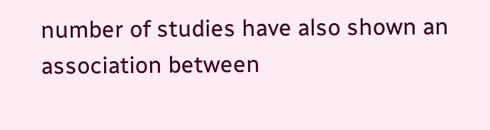number of studies have also shown an association between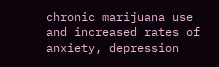chronic marijuana use and increased rates of anxiety, depression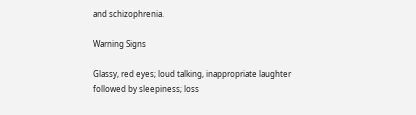and schizophrenia.

Warning Signs

Glassy, red eyes; loud talking, inappropriate laughter followed by sleepiness; loss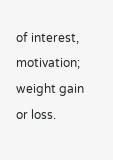of interest, motivation; weight gain or loss.